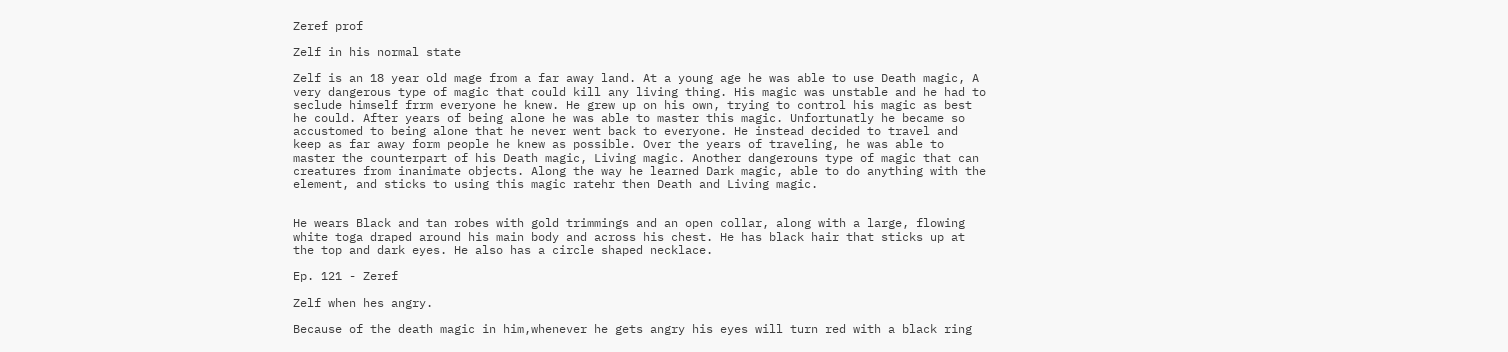Zeref prof

Zelf in his normal state

Zelf is an 18 year old mage from a far away land. At a young age he was able to use Death magic, A very dangerous type of magic that could kill any living thing. His magic was unstable and he had to seclude himself frrm everyone he knew. He grew up on his own, trying to control his magic as best he could. After years of being alone he was able to master this magic. Unfortunatly he became so accustomed to being alone that he never went back to everyone. He instead decided to travel and keep as far away form people he knew as possible. Over the years of traveling, he was able to master the counterpart of his Death magic, Living magic. Another dangerouns type of magic that can creatures from inanimate objects. Along the way he learned Dark magic, able to do anything with the element, and sticks to using this magic ratehr then Death and Living magic.


He wears Black and tan robes with gold trimmings and an open collar, along with a large, flowing white toga draped around his main body and across his chest. He has black hair that sticks up at the top and dark eyes. He also has a circle shaped necklace.

Ep. 121 - Zeref

Zelf when hes angry.

Because of the death magic in him,whenever he gets angry his eyes will turn red with a black ring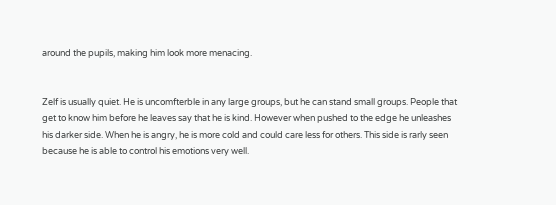around the pupils, making him look more menacing.


Zelf is usually quiet. He is uncomfterble in any large groups, but he can stand small groups. People that get to know him before he leaves say that he is kind. However when pushed to the edge he unleashes his darker side. When he is angry, he is more cold and could care less for others. This side is rarly seen because he is able to control his emotions very well.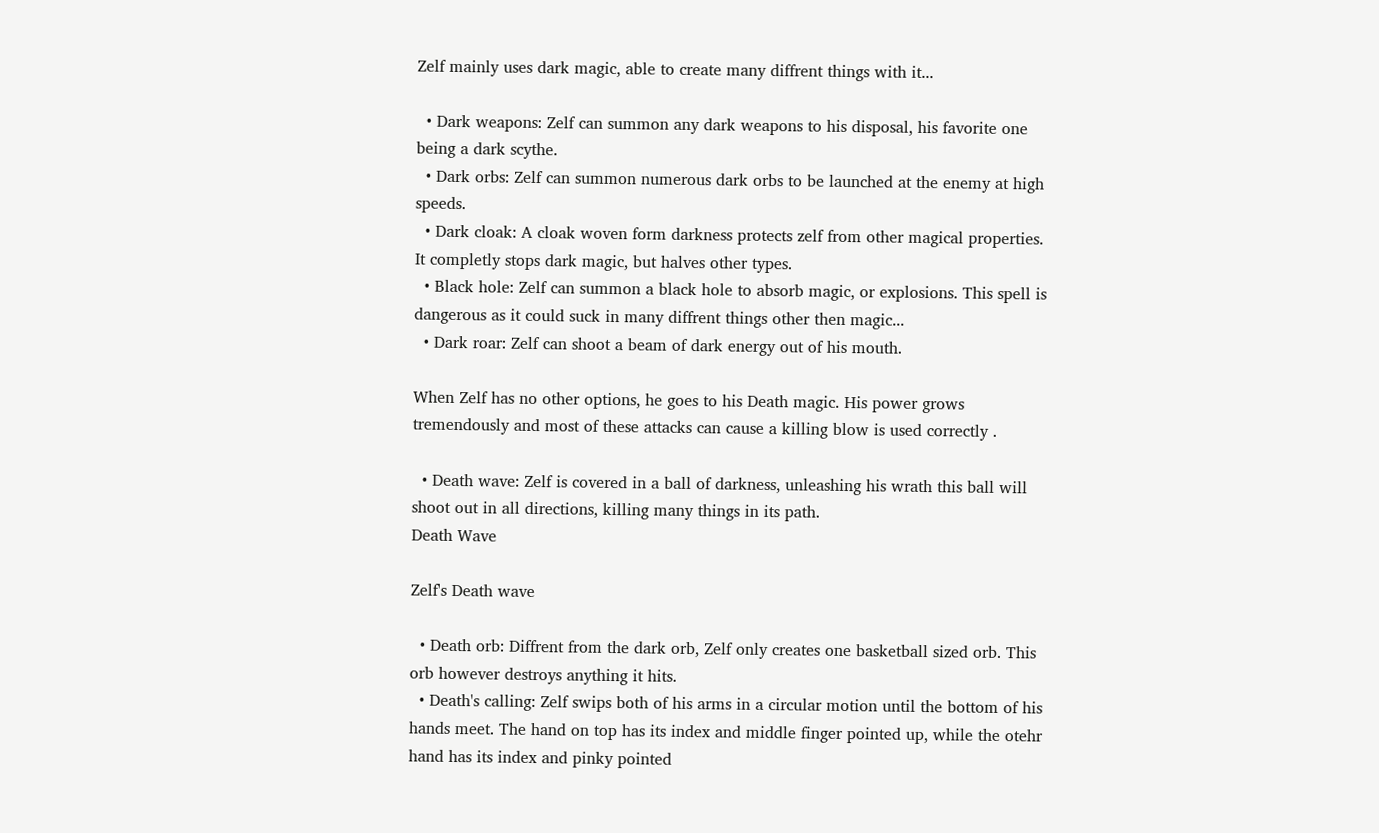Zelf mainly uses dark magic, able to create many diffrent things with it...

  • Dark weapons: Zelf can summon any dark weapons to his disposal, his favorite one being a dark scythe.
  • Dark orbs: Zelf can summon numerous dark orbs to be launched at the enemy at high speeds.
  • Dark cloak: A cloak woven form darkness protects zelf from other magical properties. It completly stops dark magic, but halves other types.
  • Black hole: Zelf can summon a black hole to absorb magic, or explosions. This spell is dangerous as it could suck in many diffrent things other then magic...
  • Dark roar: Zelf can shoot a beam of dark energy out of his mouth.

When Zelf has no other options, he goes to his Death magic. His power grows tremendously and most of these attacks can cause a killing blow is used correctly .

  • Death wave: Zelf is covered in a ball of darkness, unleashing his wrath this ball will shoot out in all directions, killing many things in its path.
Death Wave

Zelf's Death wave

  • Death orb: Diffrent from the dark orb, Zelf only creates one basketball sized orb. This orb however destroys anything it hits.
  • Death's calling: Zelf swips both of his arms in a circular motion until the bottom of his hands meet. The hand on top has its index and middle finger pointed up, while the otehr hand has its index and pinky pointed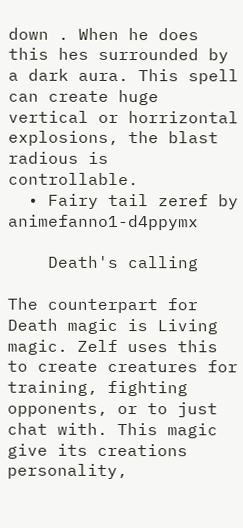down . When he does this hes surrounded by a dark aura. This spell can create huge vertical or horrizontal explosions, the blast radious is controllable.
  • Fairy tail zeref by animefanno1-d4ppymx

    Death's calling

The counterpart for Death magic is Living magic. Zelf uses this to create creatures for training, fighting opponents, or to just chat with. This magic give its creations personality,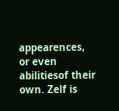appearences, or even abilitiesof their own. Zelf is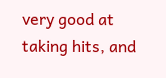very good at taking hits, and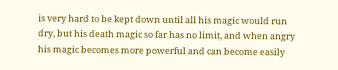is very hard to be kept down until all his magic would run dry, but his death magic so far has no limit, and when angry his magic becomes more powerful and can become easily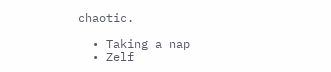chaotic.

  • Taking a nap
  • Zelf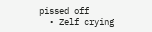pissed off
  • Zelf crying